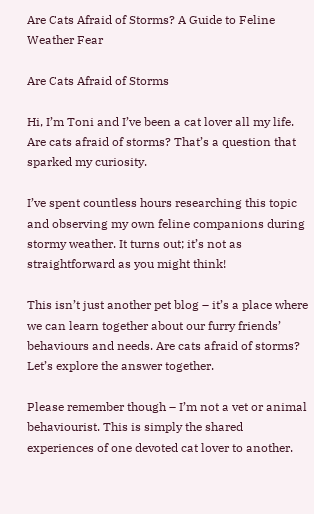Are Cats Afraid of Storms? A Guide to Feline Weather Fear

Are Cats Afraid of Storms

Hi, I’m Toni and I’ve been a cat lover all my life. Are cats afraid of storms? That’s a question that sparked my curiosity.

I’ve spent countless hours researching this topic and observing my own feline companions during stormy weather. It turns out; it’s not as straightforward as you might think!

This isn’t just another pet blog – it’s a place where we can learn together about our furry friends’ behaviours and needs. Are cats afraid of storms? Let’s explore the answer together.

Please remember though – I’m not a vet or animal behaviourist. This is simply the shared experiences of one devoted cat lover to another.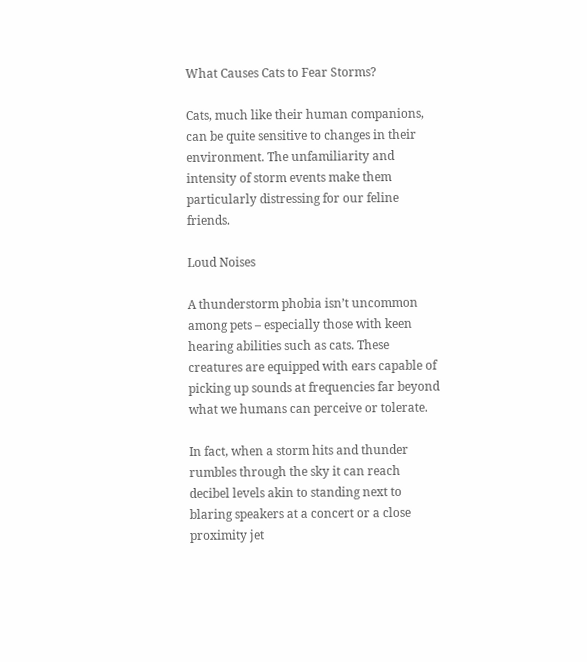What Causes Cats to Fear Storms?

Cats, much like their human companions, can be quite sensitive to changes in their environment. The unfamiliarity and intensity of storm events make them particularly distressing for our feline friends.

Loud Noises

A thunderstorm phobia isn’t uncommon among pets – especially those with keen hearing abilities such as cats. These creatures are equipped with ears capable of picking up sounds at frequencies far beyond what we humans can perceive or tolerate.

In fact, when a storm hits and thunder rumbles through the sky it can reach decibel levels akin to standing next to blaring speakers at a concert or a close proximity jet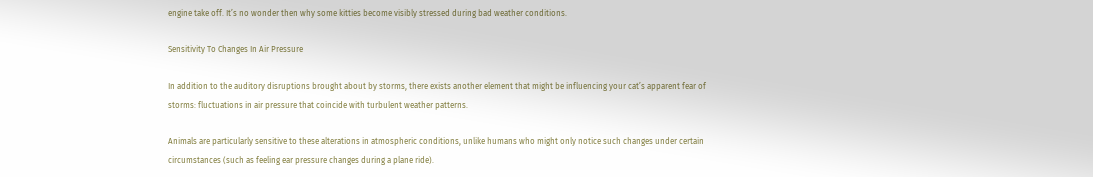engine take off. It’s no wonder then why some kitties become visibly stressed during bad weather conditions.

Sensitivity To Changes In Air Pressure

In addition to the auditory disruptions brought about by storms, there exists another element that might be influencing your cat’s apparent fear of storms: fluctuations in air pressure that coincide with turbulent weather patterns.

Animals are particularly sensitive to these alterations in atmospheric conditions, unlike humans who might only notice such changes under certain circumstances (such as feeling ear pressure changes during a plane ride).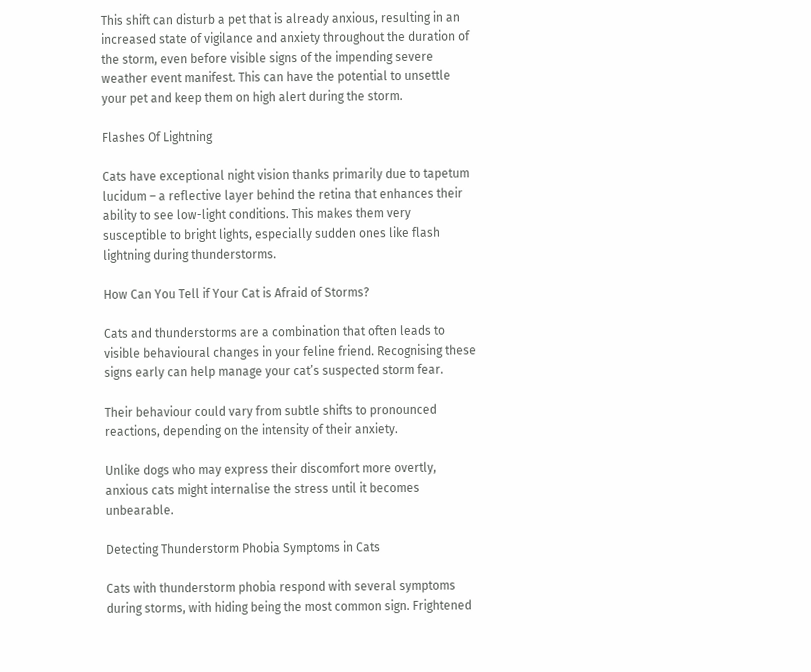This shift can disturb a pet that is already anxious, resulting in an increased state of vigilance and anxiety throughout the duration of the storm, even before visible signs of the impending severe weather event manifest. This can have the potential to unsettle your pet and keep them on high alert during the storm.

Flashes Of Lightning

Cats have exceptional night vision thanks primarily due to tapetum lucidum – a reflective layer behind the retina that enhances their ability to see low-light conditions. This makes them very susceptible to bright lights, especially sudden ones like flash lightning during thunderstorms.

How Can You Tell if Your Cat is Afraid of Storms?

Cats and thunderstorms are a combination that often leads to visible behavioural changes in your feline friend. Recognising these signs early can help manage your cat’s suspected storm fear.

Their behaviour could vary from subtle shifts to pronounced reactions, depending on the intensity of their anxiety.

Unlike dogs who may express their discomfort more overtly, anxious cats might internalise the stress until it becomes unbearable.

Detecting Thunderstorm Phobia Symptoms in Cats

Cats with thunderstorm phobia respond with several symptoms during storms, with hiding being the most common sign. Frightened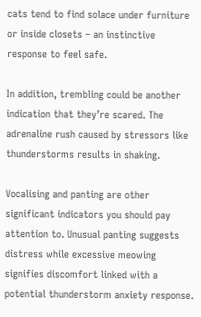cats tend to find solace under furniture or inside closets – an instinctive response to feel safe.

In addition, trembling could be another indication that they’re scared. The adrenaline rush caused by stressors like thunderstorms results in shaking.

Vocalising and panting are other significant indicators you should pay attention to. Unusual panting suggests distress while excessive meowing signifies discomfort linked with a potential thunderstorm anxiety response.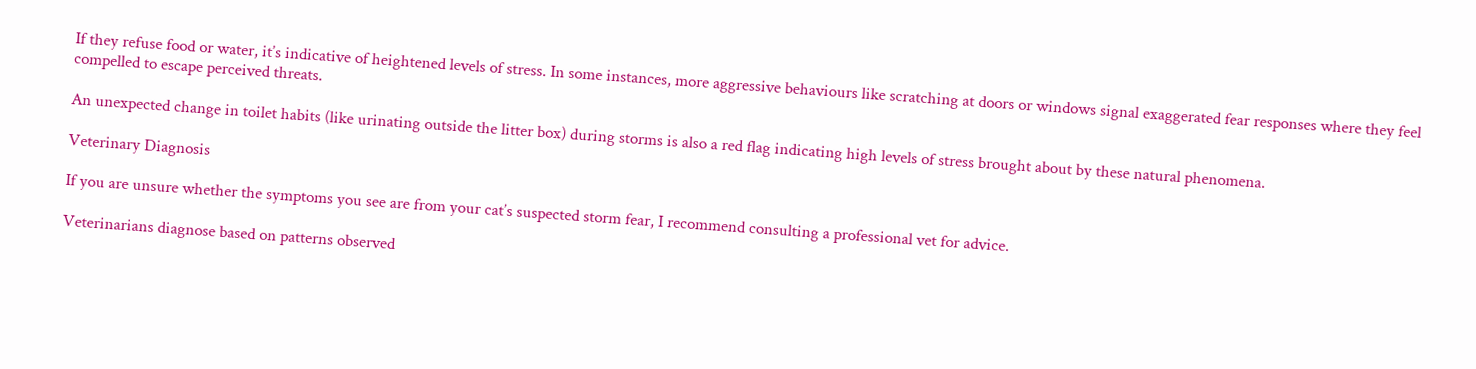If they refuse food or water, it’s indicative of heightened levels of stress. In some instances, more aggressive behaviours like scratching at doors or windows signal exaggerated fear responses where they feel compelled to escape perceived threats.

An unexpected change in toilet habits (like urinating outside the litter box) during storms is also a red flag indicating high levels of stress brought about by these natural phenomena.

Veterinary Diagnosis

If you are unsure whether the symptoms you see are from your cat’s suspected storm fear, I recommend consulting a professional vet for advice.

Veterinarians diagnose based on patterns observed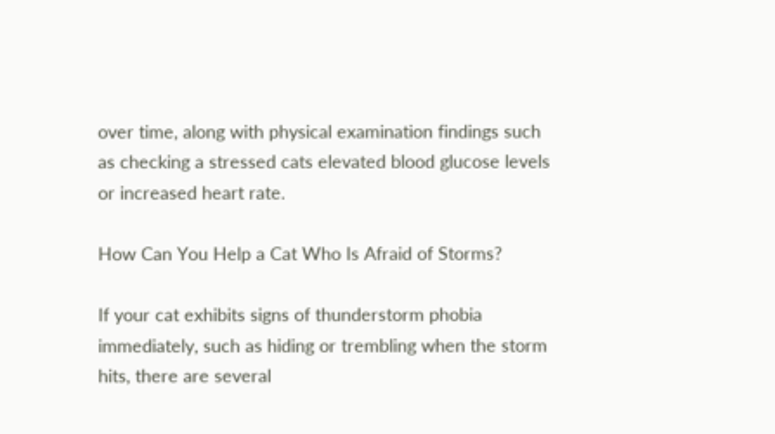over time, along with physical examination findings such as checking a stressed cats elevated blood glucose levels or increased heart rate.

How Can You Help a Cat Who Is Afraid of Storms?

If your cat exhibits signs of thunderstorm phobia immediately, such as hiding or trembling when the storm hits, there are several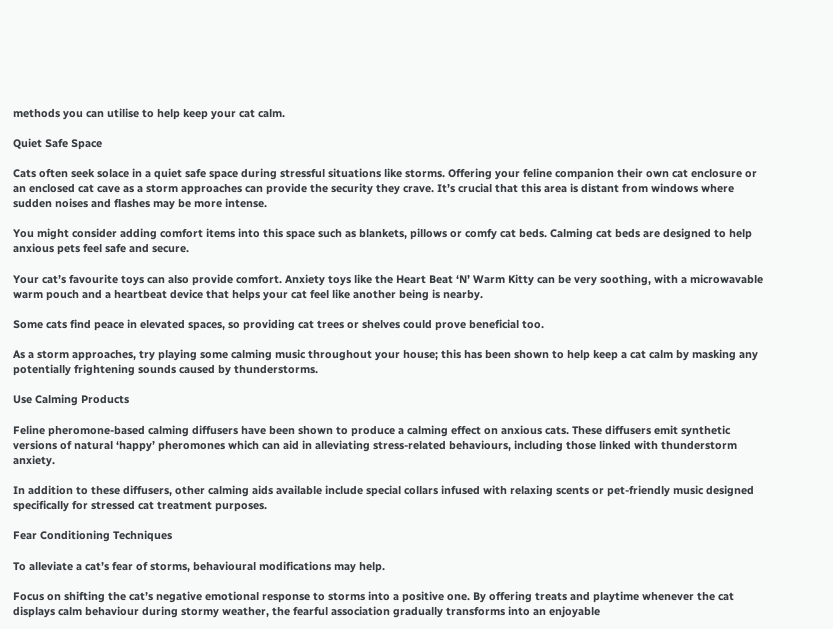methods you can utilise to help keep your cat calm.

Quiet Safe Space

Cats often seek solace in a quiet safe space during stressful situations like storms. Offering your feline companion their own cat enclosure or an enclosed cat cave as a storm approaches can provide the security they crave. It’s crucial that this area is distant from windows where sudden noises and flashes may be more intense.

You might consider adding comfort items into this space such as blankets, pillows or comfy cat beds. Calming cat beds are designed to help anxious pets feel safe and secure.

Your cat’s favourite toys can also provide comfort. Anxiety toys like the Heart Beat ‘N’ Warm Kitty can be very soothing, with a microwavable warm pouch and a heartbeat device that helps your cat feel like another being is nearby.

Some cats find peace in elevated spaces, so providing cat trees or shelves could prove beneficial too.

As a storm approaches, try playing some calming music throughout your house; this has been shown to help keep a cat calm by masking any potentially frightening sounds caused by thunderstorms.

Use Calming Products

Feline pheromone-based calming diffusers have been shown to produce a calming effect on anxious cats. These diffusers emit synthetic versions of natural ‘happy’ pheromones which can aid in alleviating stress-related behaviours, including those linked with thunderstorm anxiety.

In addition to these diffusers, other calming aids available include special collars infused with relaxing scents or pet-friendly music designed specifically for stressed cat treatment purposes.

Fear Conditioning Techniques

To alleviate a cat’s fear of storms, behavioural modifications may help.

Focus on shifting the cat’s negative emotional response to storms into a positive one. By offering treats and playtime whenever the cat displays calm behaviour during stormy weather, the fearful association gradually transforms into an enjoyable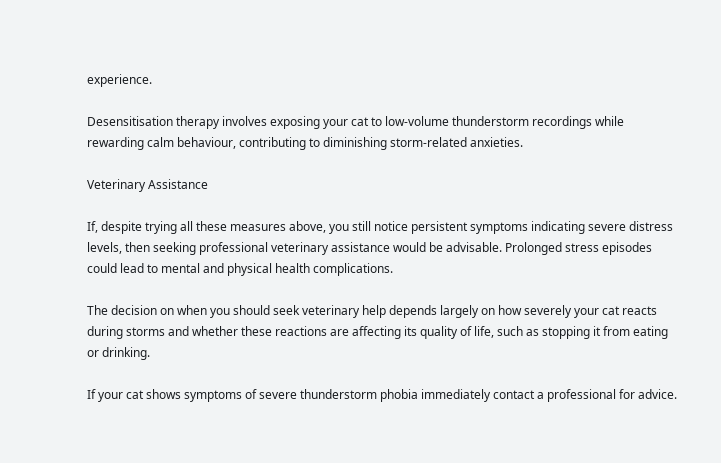experience.

Desensitisation therapy involves exposing your cat to low-volume thunderstorm recordings while rewarding calm behaviour, contributing to diminishing storm-related anxieties.

Veterinary Assistance

If, despite trying all these measures above, you still notice persistent symptoms indicating severe distress levels, then seeking professional veterinary assistance would be advisable. Prolonged stress episodes could lead to mental and physical health complications.

The decision on when you should seek veterinary help depends largely on how severely your cat reacts during storms and whether these reactions are affecting its quality of life, such as stopping it from eating or drinking.

If your cat shows symptoms of severe thunderstorm phobia immediately contact a professional for advice.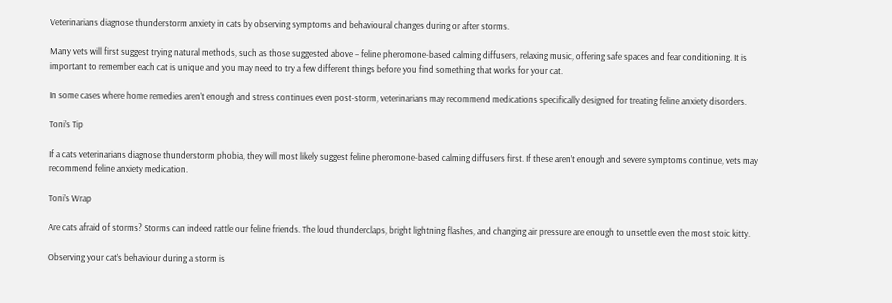Veterinarians diagnose thunderstorm anxiety in cats by observing symptoms and behavioural changes during or after storms.

Many vets will first suggest trying natural methods, such as those suggested above – feline pheromone-based calming diffusers, relaxing music, offering safe spaces and fear conditioning. It is important to remember each cat is unique and you may need to try a few different things before you find something that works for your cat.

In some cases where home remedies aren’t enough and stress continues even post-storm, veterinarians may recommend medications specifically designed for treating feline anxiety disorders.

Toni’s Tip

If a cats veterinarians diagnose thunderstorm phobia, they will most likely suggest feline pheromone-based calming diffusers first. If these aren’t enough and severe symptoms continue, vets may recommend feline anxiety medication.

Toni’s Wrap

Are cats afraid of storms? Storms can indeed rattle our feline friends. The loud thunderclaps, bright lightning flashes, and changing air pressure are enough to unsettle even the most stoic kitty.

Observing your cat’s behaviour during a storm is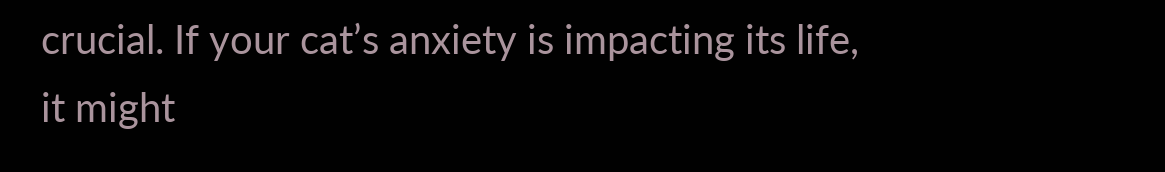crucial. If your cat’s anxiety is impacting its life, it might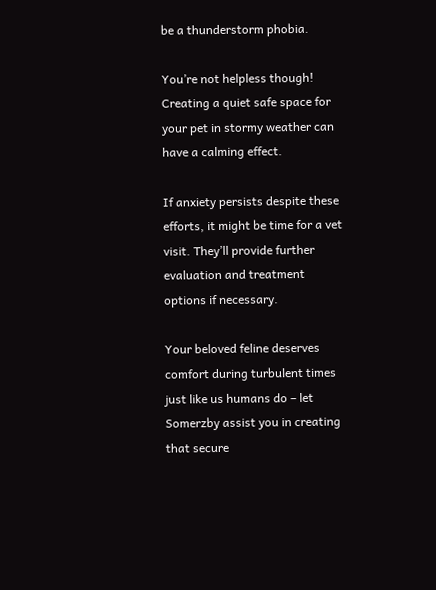be a thunderstorm phobia.

You’re not helpless though! Creating a quiet safe space for your pet in stormy weather can have a calming effect.

If anxiety persists despite these efforts, it might be time for a vet visit. They’ll provide further evaluation and treatment options if necessary.

Your beloved feline deserves comfort during turbulent times just like us humans do – let Somerzby assist you in creating that secure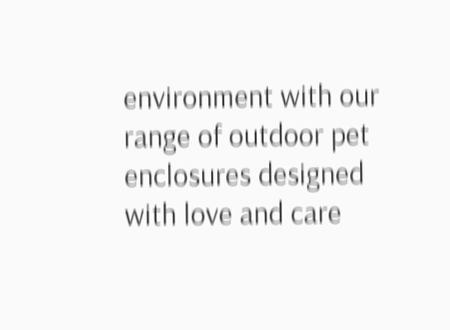environment with our range of outdoor pet enclosures designed with love and care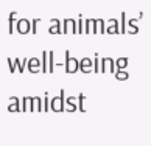for animals’ well-being amidst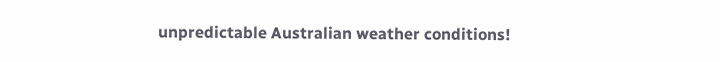unpredictable Australian weather conditions!